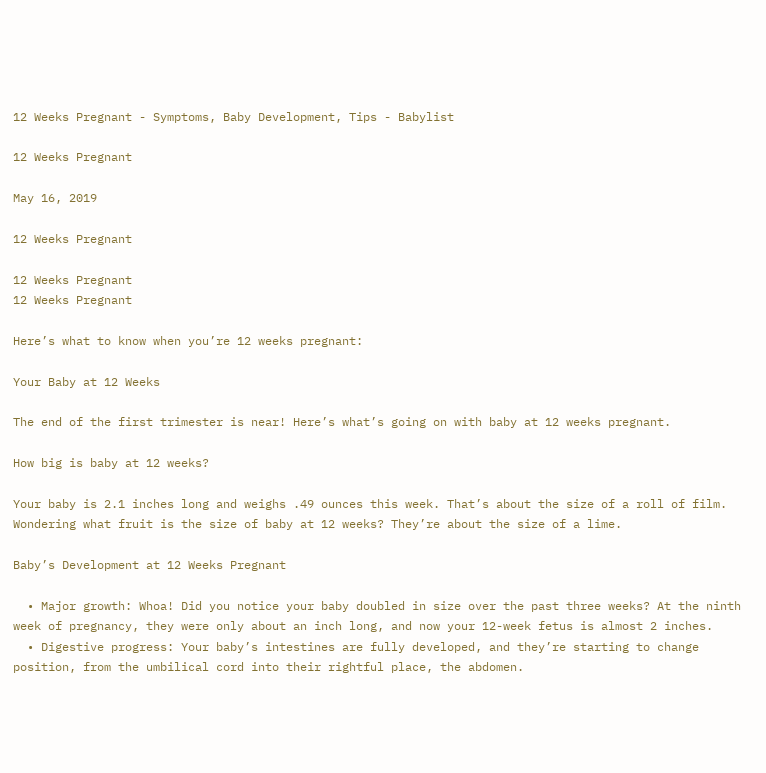12 Weeks Pregnant - Symptoms, Baby Development, Tips - Babylist

12 Weeks Pregnant

May 16, 2019

12 Weeks Pregnant

12 Weeks Pregnant
12 Weeks Pregnant

Here’s what to know when you’re 12 weeks pregnant:

Your Baby at 12 Weeks

The end of the first trimester is near! Here’s what’s going on with baby at 12 weeks pregnant.

How big is baby at 12 weeks?

Your baby is 2.1 inches long and weighs .49 ounces this week. That’s about the size of a roll of film. Wondering what fruit is the size of baby at 12 weeks? They’re about the size of a lime.

Baby’s Development at 12 Weeks Pregnant

  • Major growth: Whoa! Did you notice your baby doubled in size over the past three weeks? At the ninth week of pregnancy, they were only about an inch long, and now your 12-week fetus is almost 2 inches.
  • Digestive progress: Your baby’s intestines are fully developed, and they’re starting to change position, from the umbilical cord into their rightful place, the abdomen.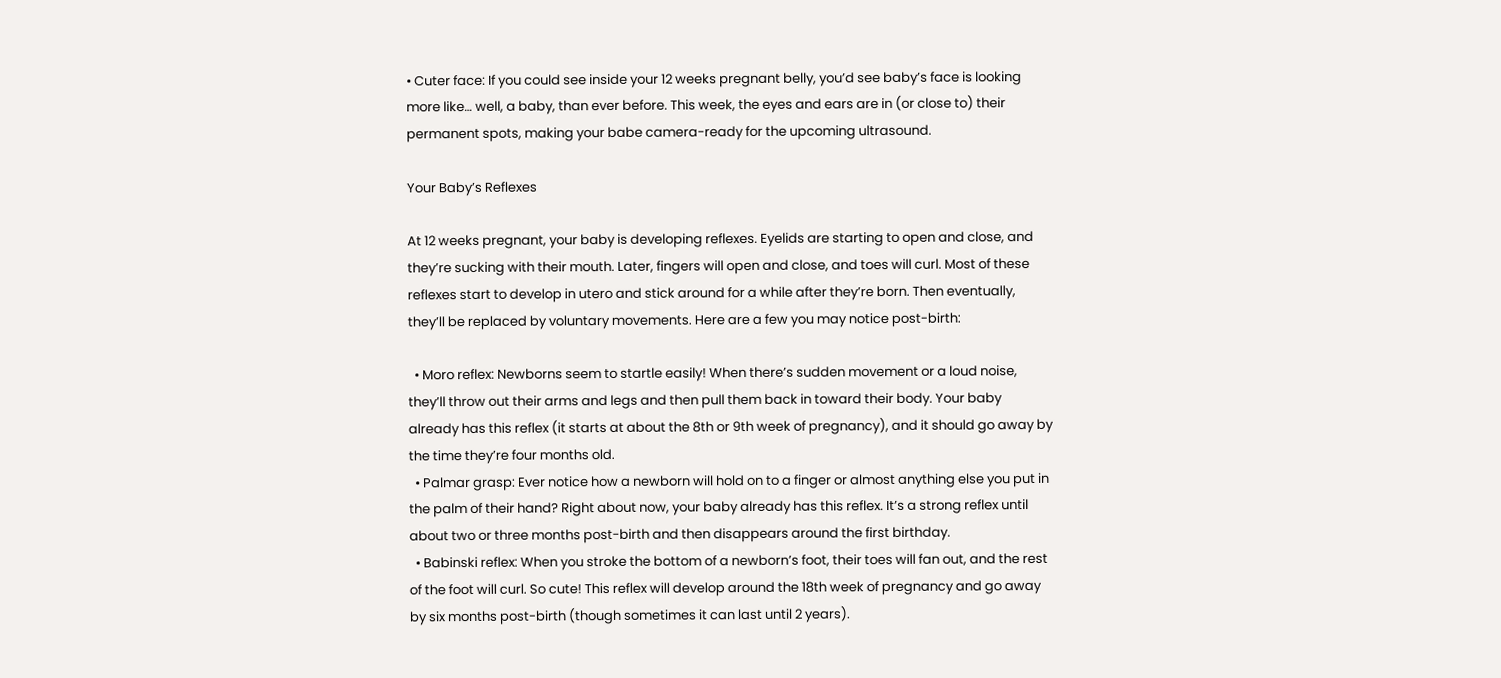• Cuter face: If you could see inside your 12 weeks pregnant belly, you’d see baby’s face is looking more like… well, a baby, than ever before. This week, the eyes and ears are in (or close to) their permanent spots, making your babe camera-ready for the upcoming ultrasound.

Your Baby’s Reflexes

At 12 weeks pregnant, your baby is developing reflexes. Eyelids are starting to open and close, and they’re sucking with their mouth. Later, fingers will open and close, and toes will curl. Most of these reflexes start to develop in utero and stick around for a while after they’re born. Then eventually, they’ll be replaced by voluntary movements. Here are a few you may notice post-birth:

  • Moro reflex: Newborns seem to startle easily! When there’s sudden movement or a loud noise, they’ll throw out their arms and legs and then pull them back in toward their body. Your baby already has this reflex (it starts at about the 8th or 9th week of pregnancy), and it should go away by the time they’re four months old.
  • Palmar grasp: Ever notice how a newborn will hold on to a finger or almost anything else you put in the palm of their hand? Right about now, your baby already has this reflex. It’s a strong reflex until about two or three months post-birth and then disappears around the first birthday.
  • Babinski reflex: When you stroke the bottom of a newborn’s foot, their toes will fan out, and the rest of the foot will curl. So cute! This reflex will develop around the 18th week of pregnancy and go away by six months post-birth (though sometimes it can last until 2 years).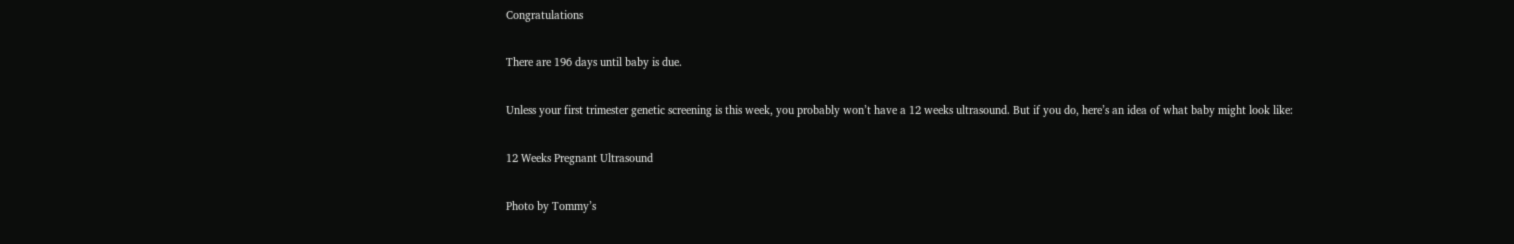Congratulations

There are 196 days until baby is due.

Unless your first trimester genetic screening is this week, you probably won’t have a 12 weeks ultrasound. But if you do, here’s an idea of what baby might look like:

12 Weeks Pregnant Ultrasound

Photo by Tommy’s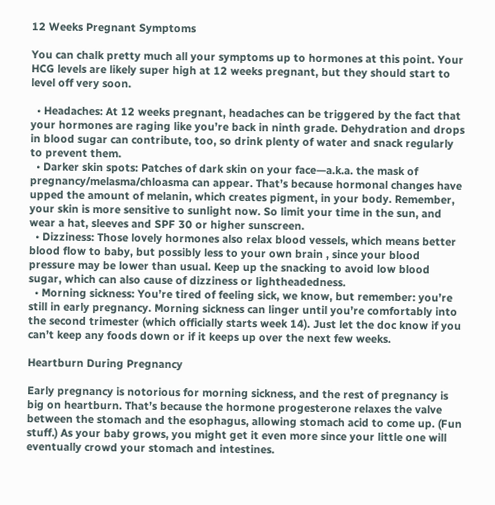12 Weeks Pregnant Symptoms

You can chalk pretty much all your symptoms up to hormones at this point. Your HCG levels are likely super high at 12 weeks pregnant, but they should start to level off very soon.

  • Headaches: At 12 weeks pregnant, headaches can be triggered by the fact that your hormones are raging like you’re back in ninth grade. Dehydration and drops in blood sugar can contribute, too, so drink plenty of water and snack regularly to prevent them.
  • Darker skin spots: Patches of dark skin on your face—a.k.a. the mask of pregnancy/melasma/chloasma can appear. That’s because hormonal changes have upped the amount of melanin, which creates pigment, in your body. Remember, your skin is more sensitive to sunlight now. So limit your time in the sun, and wear a hat, sleeves and SPF 30 or higher sunscreen.
  • Dizziness: Those lovely hormones also relax blood vessels, which means better blood flow to baby, but possibly less to your own brain , since your blood pressure may be lower than usual. Keep up the snacking to avoid low blood sugar, which can also cause of dizziness or lightheadedness.
  • Morning sickness: You’re tired of feeling sick, we know, but remember: you’re still in early pregnancy. Morning sickness can linger until you’re comfortably into the second trimester (which officially starts week 14). Just let the doc know if you can’t keep any foods down or if it keeps up over the next few weeks.

Heartburn During Pregnancy

Early pregnancy is notorious for morning sickness, and the rest of pregnancy is big on heartburn. That’s because the hormone progesterone relaxes the valve between the stomach and the esophagus, allowing stomach acid to come up. (Fun stuff.) As your baby grows, you might get it even more since your little one will eventually crowd your stomach and intestines.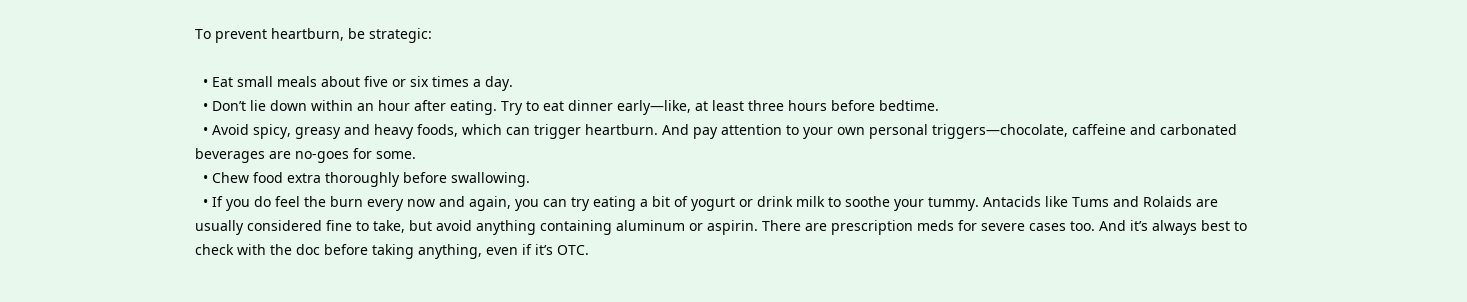To prevent heartburn, be strategic:

  • Eat small meals about five or six times a day.
  • Don’t lie down within an hour after eating. Try to eat dinner early—like, at least three hours before bedtime.
  • Avoid spicy, greasy and heavy foods, which can trigger heartburn. And pay attention to your own personal triggers—chocolate, caffeine and carbonated beverages are no-goes for some.
  • Chew food extra thoroughly before swallowing.
  • If you do feel the burn every now and again, you can try eating a bit of yogurt or drink milk to soothe your tummy. Antacids like Tums and Rolaids are usually considered fine to take, but avoid anything containing aluminum or aspirin. There are prescription meds for severe cases too. And it’s always best to check with the doc before taking anything, even if it’s OTC.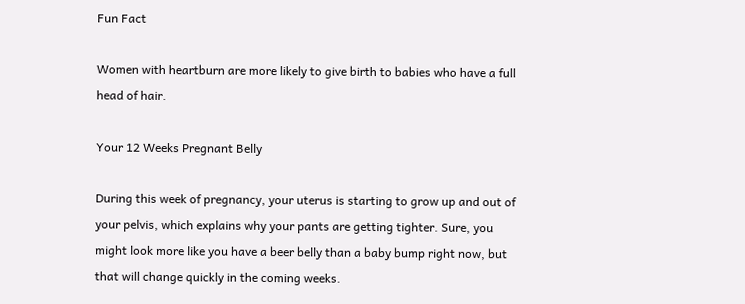Fun Fact

Women with heartburn are more likely to give birth to babies who have a full head of hair.

Your 12 Weeks Pregnant Belly

During this week of pregnancy, your uterus is starting to grow up and out of your pelvis, which explains why your pants are getting tighter. Sure, you might look more like you have a beer belly than a baby bump right now, but that will change quickly in the coming weeks.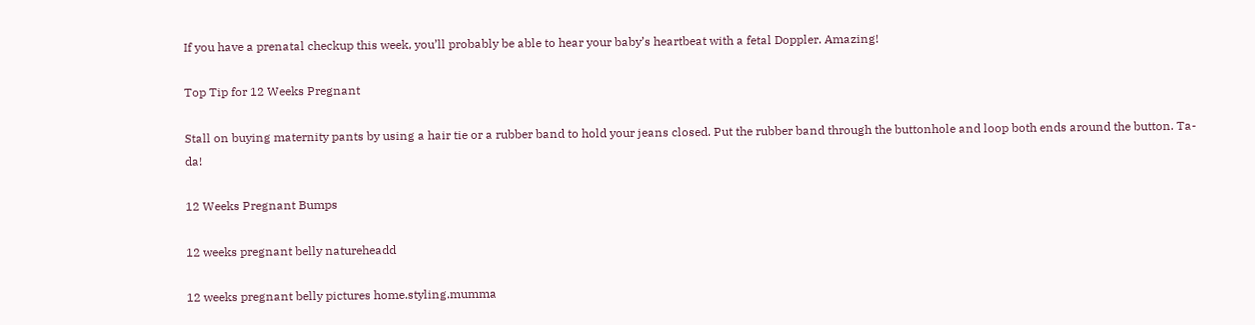If you have a prenatal checkup this week, you’ll probably be able to hear your baby’s heartbeat with a fetal Doppler. Amazing!

Top Tip for 12 Weeks Pregnant

Stall on buying maternity pants by using a hair tie or a rubber band to hold your jeans closed. Put the rubber band through the buttonhole and loop both ends around the button. Ta-da!

12 Weeks Pregnant Bumps

12 weeks pregnant belly natureheadd

12 weeks pregnant belly pictures home.styling.mumma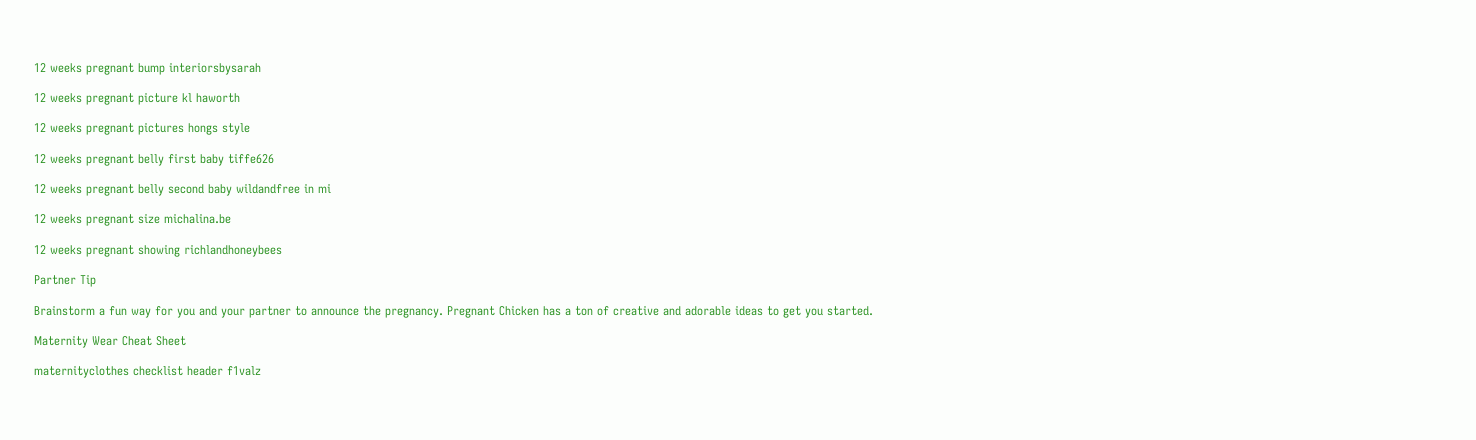12 weeks pregnant bump interiorsbysarah

12 weeks pregnant picture kl haworth

12 weeks pregnant pictures hongs style

12 weeks pregnant belly first baby tiffe626

12 weeks pregnant belly second baby wildandfree in mi

12 weeks pregnant size michalina.be

12 weeks pregnant showing richlandhoneybees

Partner Tip

Brainstorm a fun way for you and your partner to announce the pregnancy. Pregnant Chicken has a ton of creative and adorable ideas to get you started.

Maternity Wear Cheat Sheet

maternityclothes checklist header f1valz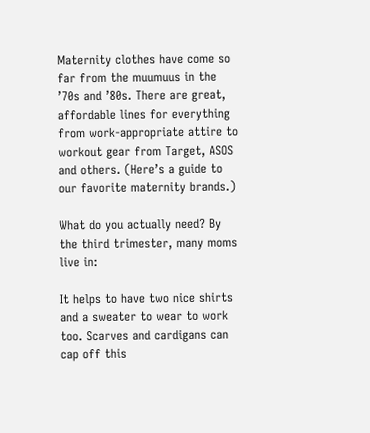Maternity clothes have come so far from the muumuus in the ’70s and ’80s. There are great, affordable lines for everything from work-appropriate attire to workout gear from Target, ASOS and others. (Here’s a guide to our favorite maternity brands.)

What do you actually need? By the third trimester, many moms live in:

It helps to have two nice shirts and a sweater to wear to work too. Scarves and cardigans can cap off this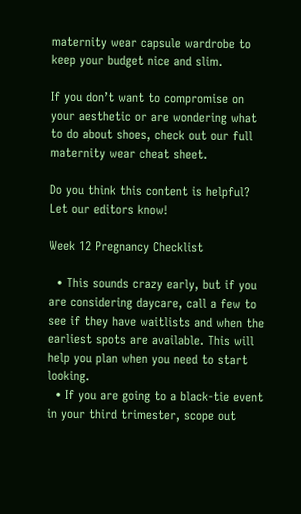maternity wear capsule wardrobe to keep your budget nice and slim.

If you don’t want to compromise on your aesthetic or are wondering what to do about shoes, check out our full maternity wear cheat sheet.

Do you think this content is helpful? Let our editors know!

Week 12 Pregnancy Checklist

  • This sounds crazy early, but if you are considering daycare, call a few to see if they have waitlists and when the earliest spots are available. This will help you plan when you need to start looking.
  • If you are going to a black-tie event in your third trimester, scope out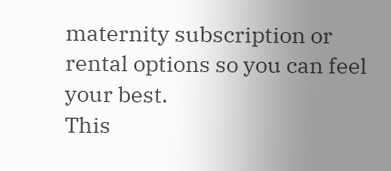maternity subscription or rental options so you can feel your best.
This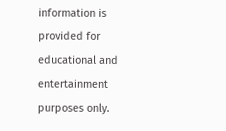information is provided for educational and entertainment purposes only.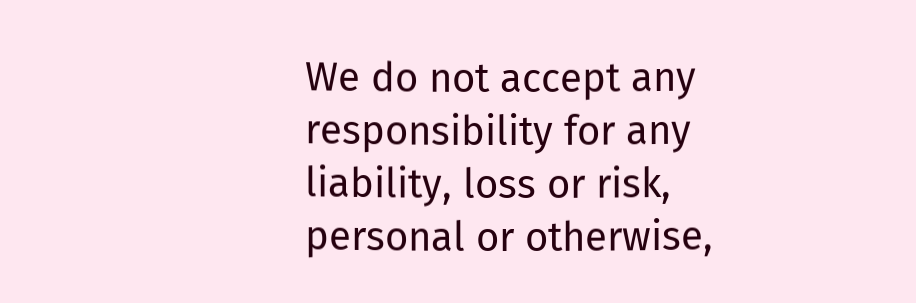We do not accept any responsibility for any liability, loss or risk, personal or otherwise,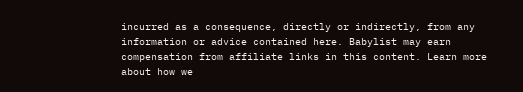incurred as a consequence, directly or indirectly, from any information or advice contained here. Babylist may earn compensation from affiliate links in this content. Learn more about how we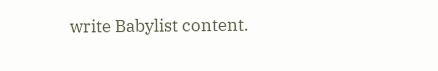write Babylist content.